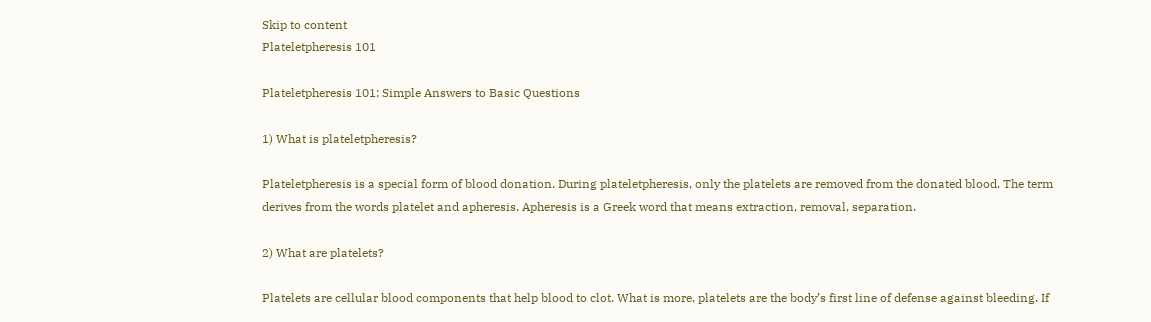Skip to content
Plateletpheresis 101

Plateletpheresis 101: Simple Answers to Basic Questions

1) What is plateletpheresis?

Plateletpheresis is a special form of blood donation. During plateletpheresis, only the platelets are removed from the donated blood. The term derives from the words platelet and apheresis. Apheresis is a Greek word that means extraction, removal, separation.

2) What are platelets?

Platelets are cellular blood components that help blood to clot. What is more, platelets are the body’s first line of defense against bleeding. If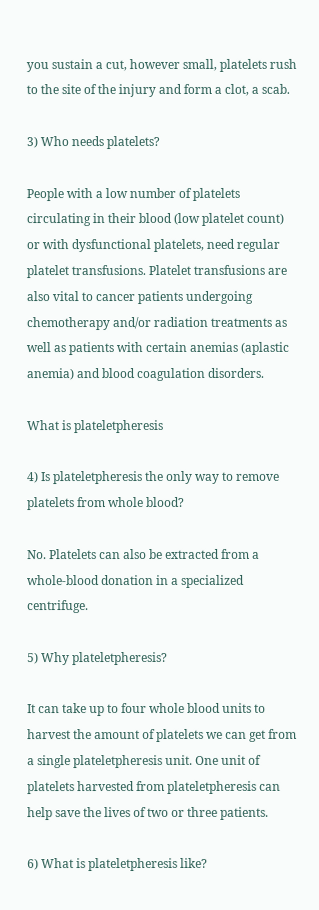you sustain a cut, however small, platelets rush to the site of the injury and form a clot, a scab.

3) Who needs platelets?

People with a low number of platelets circulating in their blood (low platelet count) or with dysfunctional platelets, need regular platelet transfusions. Platelet transfusions are also vital to cancer patients undergoing chemotherapy and/or radiation treatments as well as patients with certain anemias (aplastic anemia) and blood coagulation disorders.

What is plateletpheresis

4) Is plateletpheresis the only way to remove platelets from whole blood?

No. Platelets can also be extracted from a whole-blood donation in a specialized centrifuge.

5) Why plateletpheresis?

It can take up to four whole blood units to harvest the amount of platelets we can get from a single plateletpheresis unit. One unit of platelets harvested from plateletpheresis can help save the lives of two or three patients.

6) What is plateletpheresis like?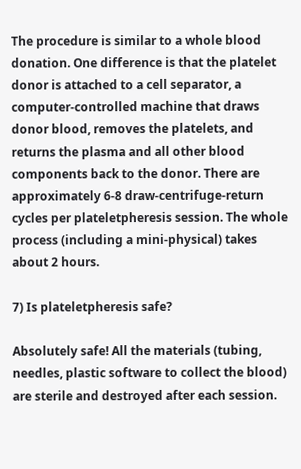The procedure is similar to a whole blood donation. One difference is that the platelet donor is attached to a cell separator, a computer-controlled machine that draws donor blood, removes the platelets, and returns the plasma and all other blood components back to the donor. There are approximately 6-8 draw-centrifuge-return cycles per plateletpheresis session. The whole process (including a mini-physical) takes about 2 hours.

7) Is plateletpheresis safe?

Absolutely safe! All the materials (tubing, needles, plastic software to collect the blood) are sterile and destroyed after each session.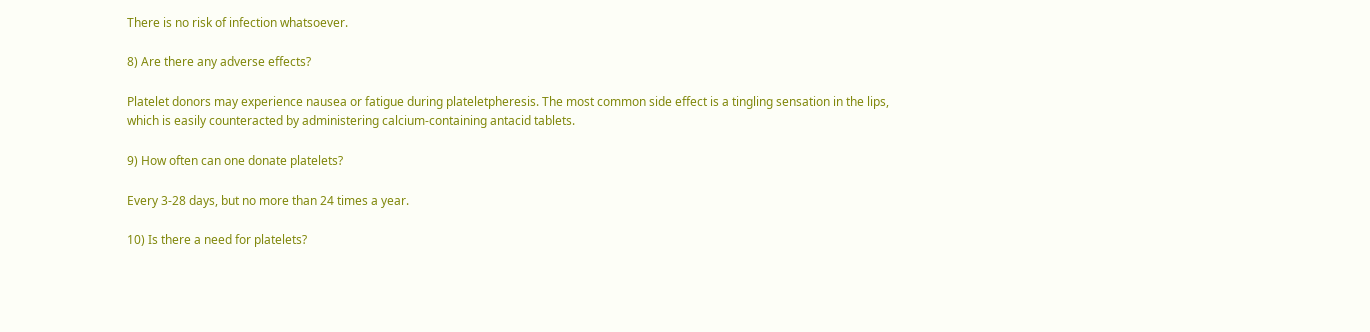There is no risk of infection whatsoever.

8) Are there any adverse effects?

Platelet donors may experience nausea or fatigue during plateletpheresis. The most common side effect is a tingling sensation in the lips, which is easily counteracted by administering calcium-containing antacid tablets.

9) How often can one donate platelets?

Every 3-28 days, but no more than 24 times a year.

10) Is there a need for platelets?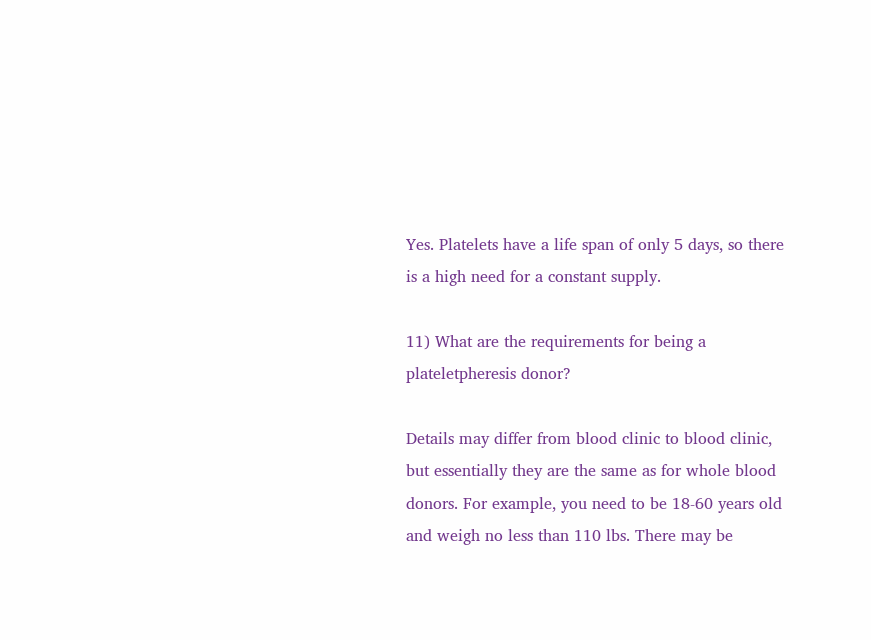Yes. Platelets have a life span of only 5 days, so there is a high need for a constant supply.

11) What are the requirements for being a plateletpheresis donor?

Details may differ from blood clinic to blood clinic, but essentially they are the same as for whole blood donors. For example, you need to be 18-60 years old and weigh no less than 110 lbs. There may be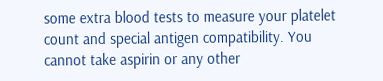some extra blood tests to measure your platelet count and special antigen compatibility. You cannot take aspirin or any other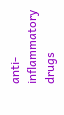anti-inflammatory drugs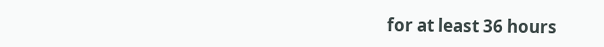for at least 36 hours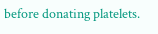before donating platelets.